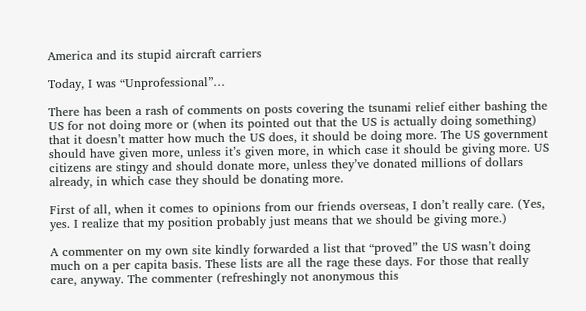America and its stupid aircraft carriers

Today, I was “Unprofessional”…

There has been a rash of comments on posts covering the tsunami relief either bashing the US for not doing more or (when its pointed out that the US is actually doing something) that it doesn’t matter how much the US does, it should be doing more. The US government should have given more, unless it’s given more, in which case it should be giving more. US citizens are stingy and should donate more, unless they’ve donated millions of dollars already, in which case they should be donating more.

First of all, when it comes to opinions from our friends overseas, I don’t really care. (Yes, yes. I realize that my position probably just means that we should be giving more.)

A commenter on my own site kindly forwarded a list that “proved” the US wasn’t doing much on a per capita basis. These lists are all the rage these days. For those that really care, anyway. The commenter (refreshingly not anonymous this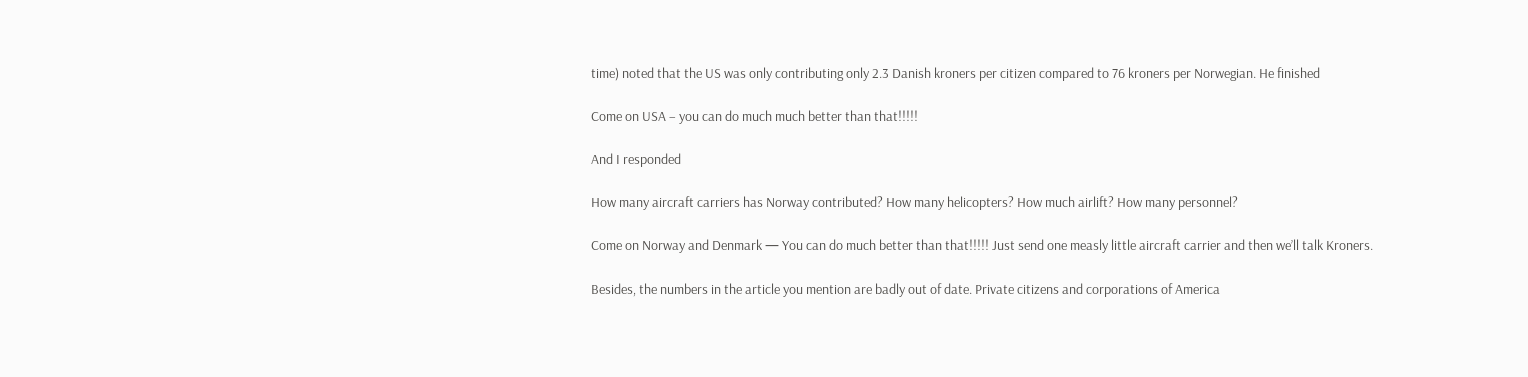time) noted that the US was only contributing only 2.3 Danish kroners per citizen compared to 76 kroners per Norwegian. He finished

Come on USA – you can do much much better than that!!!!!

And I responded

How many aircraft carriers has Norway contributed? How many helicopters? How much airlift? How many personnel?

Come on Norway and Denmark — You can do much better than that!!!!! Just send one measly little aircraft carrier and then we’ll talk Kroners.

Besides, the numbers in the article you mention are badly out of date. Private citizens and corporations of America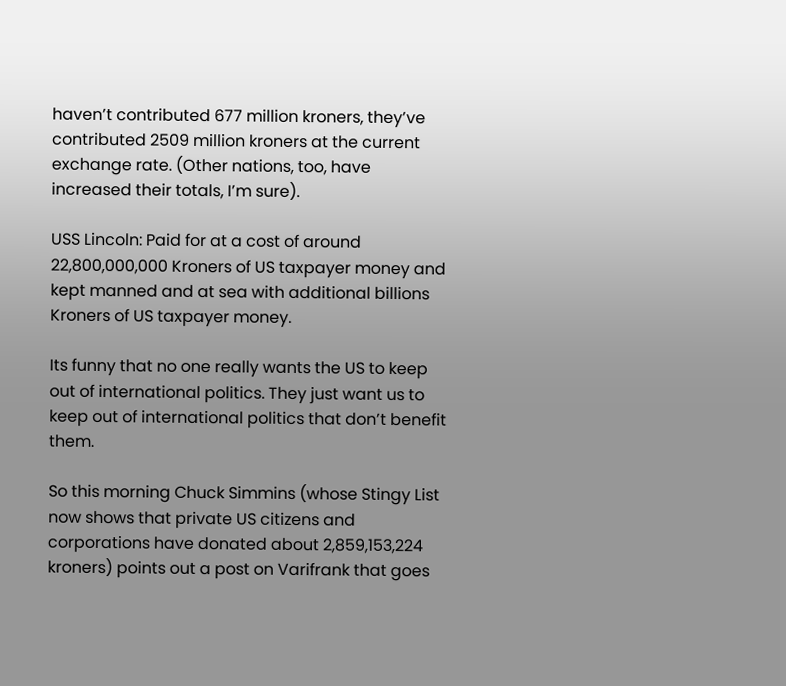haven’t contributed 677 million kroners, they’ve contributed 2509 million kroners at the current exchange rate. (Other nations, too, have increased their totals, I’m sure).

USS Lincoln: Paid for at a cost of around 22,800,000,000 Kroners of US taxpayer money and kept manned and at sea with additional billions Kroners of US taxpayer money.

Its funny that no one really wants the US to keep out of international politics. They just want us to keep out of international politics that don’t benefit them.

So this morning Chuck Simmins (whose Stingy List now shows that private US citizens and corporations have donated about 2,859,153,224 kroners) points out a post on Varifrank that goes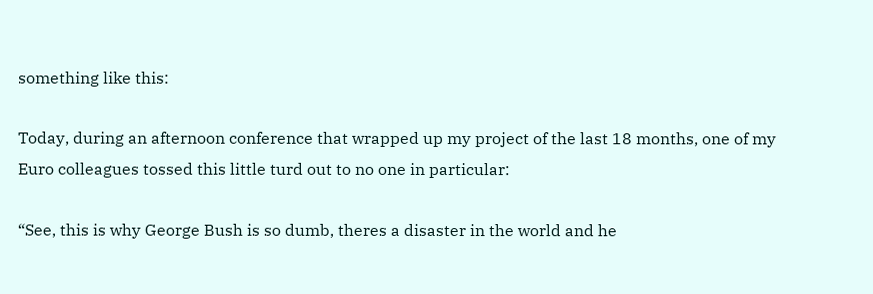something like this:

Today, during an afternoon conference that wrapped up my project of the last 18 months, one of my Euro colleagues tossed this little turd out to no one in particular:

“See, this is why George Bush is so dumb, theres a disaster in the world and he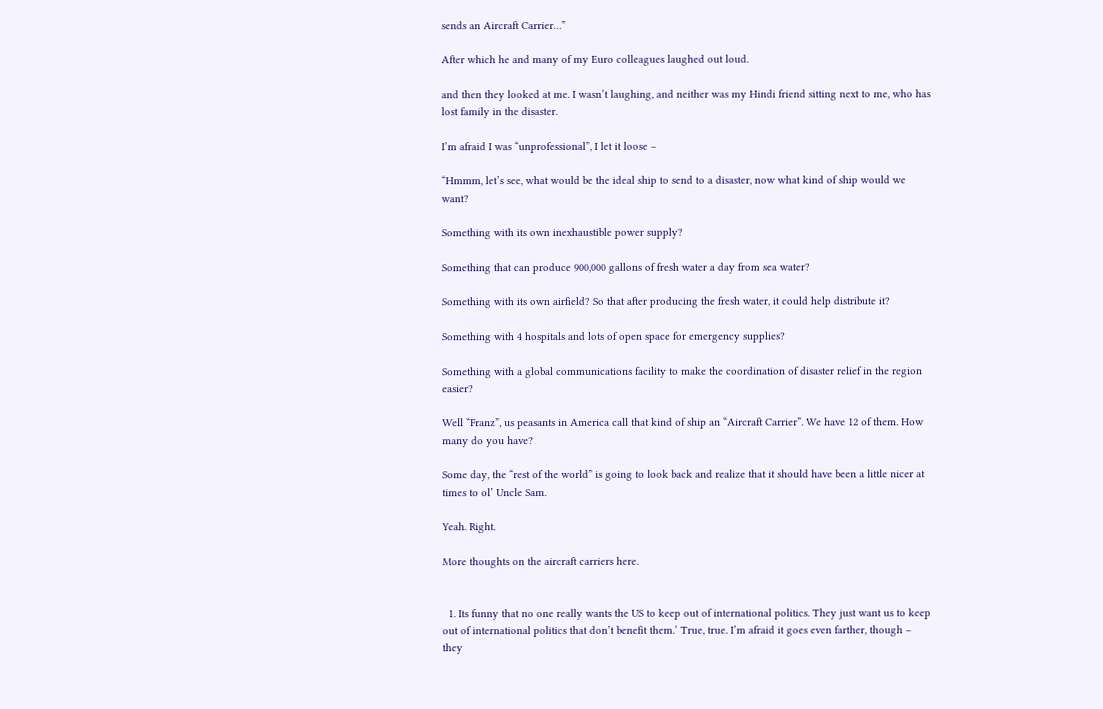sends an Aircraft Carrier…”

After which he and many of my Euro colleagues laughed out loud.

and then they looked at me. I wasn’t laughing, and neither was my Hindi friend sitting next to me, who has lost family in the disaster.

I’m afraid I was “unprofessional”, I let it loose –

“Hmmm, let’s see, what would be the ideal ship to send to a disaster, now what kind of ship would we want?

Something with its own inexhaustible power supply?

Something that can produce 900,000 gallons of fresh water a day from sea water?

Something with its own airfield? So that after producing the fresh water, it could help distribute it?

Something with 4 hospitals and lots of open space for emergency supplies?

Something with a global communications facility to make the coordination of disaster relief in the region easier?

Well “Franz”, us peasants in America call that kind of ship an “Aircraft Carrier”. We have 12 of them. How many do you have?

Some day, the “rest of the world” is going to look back and realize that it should have been a little nicer at times to ol’ Uncle Sam.

Yeah. Right.

More thoughts on the aircraft carriers here.


  1. Its funny that no one really wants the US to keep out of international politics. They just want us to keep out of international politics that don’t benefit them.’ True, true. I’m afraid it goes even farther, though – they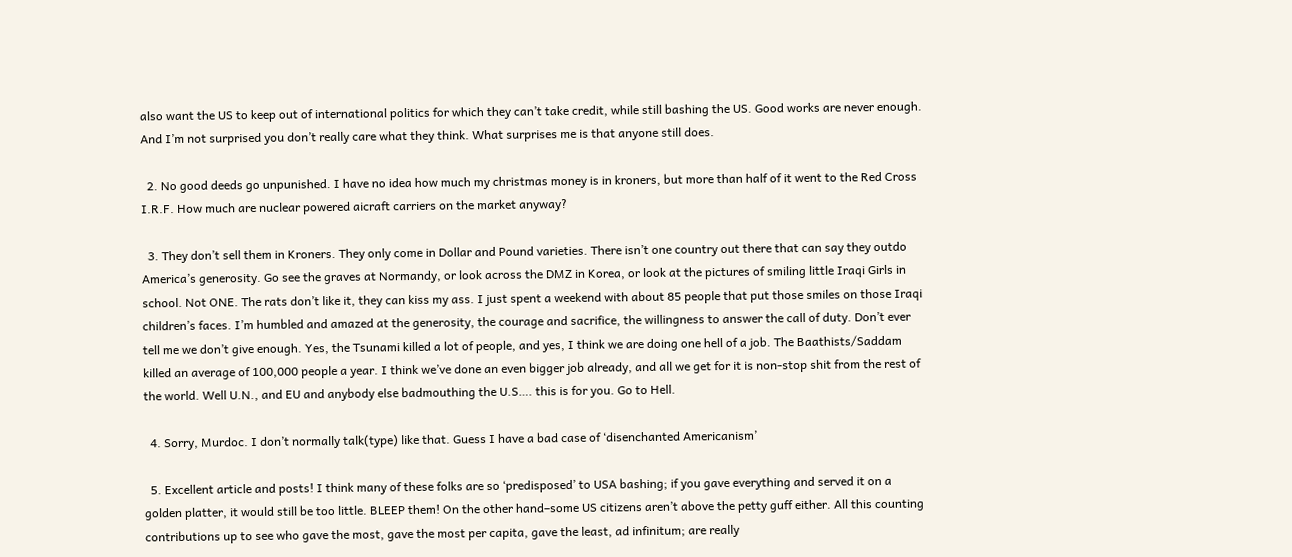also want the US to keep out of international politics for which they can’t take credit, while still bashing the US. Good works are never enough. And I’m not surprised you don’t really care what they think. What surprises me is that anyone still does.

  2. No good deeds go unpunished. I have no idea how much my christmas money is in kroners, but more than half of it went to the Red Cross I.R.F. How much are nuclear powered aicraft carriers on the market anyway?

  3. They don’t sell them in Kroners. They only come in Dollar and Pound varieties. There isn’t one country out there that can say they outdo America’s generosity. Go see the graves at Normandy, or look across the DMZ in Korea, or look at the pictures of smiling little Iraqi Girls in school. Not ONE. The rats don’t like it, they can kiss my ass. I just spent a weekend with about 85 people that put those smiles on those Iraqi children’s faces. I’m humbled and amazed at the generosity, the courage and sacrifice, the willingness to answer the call of duty. Don’t ever tell me we don’t give enough. Yes, the Tsunami killed a lot of people, and yes, I think we are doing one hell of a job. The Baathists/Saddam killed an average of 100,000 people a year. I think we’ve done an even bigger job already, and all we get for it is non-stop shit from the rest of the world. Well U.N., and EU and anybody else badmouthing the U.S…. this is for you. Go to Hell.

  4. Sorry, Murdoc. I don’t normally talk(type) like that. Guess I have a bad case of ‘disenchanted Americanism’

  5. Excellent article and posts! I think many of these folks are so ‘predisposed’ to USA bashing; if you gave everything and served it on a golden platter, it would still be too little. BLEEP them! On the other hand–some US citizens aren’t above the petty guff either. All this counting contributions up to see who gave the most, gave the most per capita, gave the least, ad infinitum; are really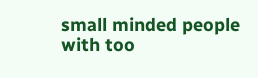small minded people with too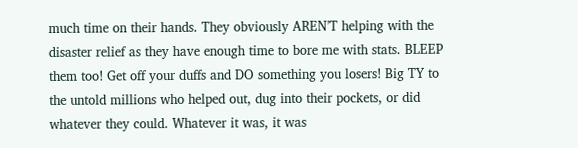much time on their hands. They obviously AREN’T helping with the disaster relief as they have enough time to bore me with stats. BLEEP them too! Get off your duffs and DO something you losers! Big TY to the untold millions who helped out, dug into their pockets, or did whatever they could. Whatever it was, it was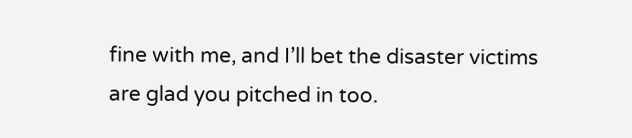fine with me, and I’ll bet the disaster victims are glad you pitched in too.